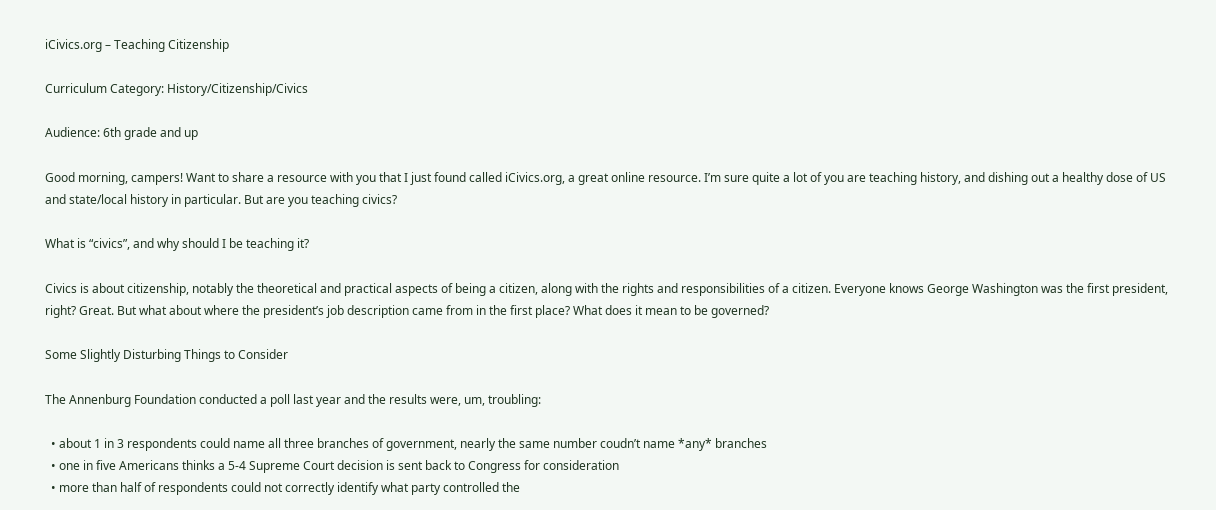iCivics.org – Teaching Citizenship

Curriculum Category: History/Citizenship/Civics

Audience: 6th grade and up

Good morning, campers! Want to share a resource with you that I just found called iCivics.org, a great online resource. I’m sure quite a lot of you are teaching history, and dishing out a healthy dose of US and state/local history in particular. But are you teaching civics?

What is “civics”, and why should I be teaching it?

Civics is about citizenship, notably the theoretical and practical aspects of being a citizen, along with the rights and responsibilities of a citizen. Everyone knows George Washington was the first president, right? Great. But what about where the president’s job description came from in the first place? What does it mean to be governed?

Some Slightly Disturbing Things to Consider

The Annenburg Foundation conducted a poll last year and the results were, um, troubling:

  • about 1 in 3 respondents could name all three branches of government, nearly the same number coudn’t name *any* branches
  • one in five Americans thinks a 5-4 Supreme Court decision is sent back to Congress for consideration
  • more than half of respondents could not correctly identify what party controlled the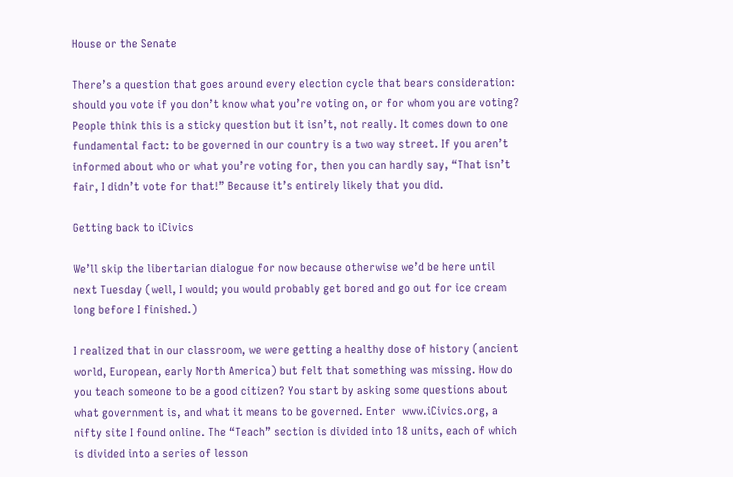House or the Senate

There’s a question that goes around every election cycle that bears consideration: should you vote if you don’t know what you’re voting on, or for whom you are voting? People think this is a sticky question but it isn’t, not really. It comes down to one fundamental fact: to be governed in our country is a two way street. If you aren’t informed about who or what you’re voting for, then you can hardly say, “That isn’t fair, I didn’t vote for that!” Because it’s entirely likely that you did.

Getting back to iCivics

We’ll skip the libertarian dialogue for now because otherwise we’d be here until next Tuesday (well, I would; you would probably get bored and go out for ice cream long before I finished.)

I realized that in our classroom, we were getting a healthy dose of history (ancient world, European, early North America) but felt that something was missing. How do you teach someone to be a good citizen? You start by asking some questions about what government is, and what it means to be governed. Enter  www.iCivics.org, a nifty site I found online. The “Teach” section is divided into 18 units, each of which is divided into a series of lesson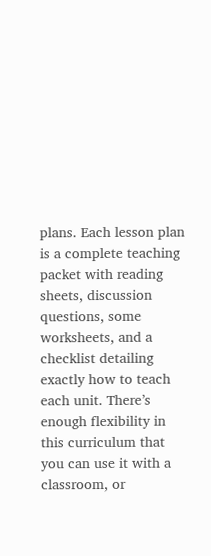plans. Each lesson plan is a complete teaching packet with reading sheets, discussion questions, some worksheets, and a checklist detailing exactly how to teach each unit. There’s enough flexibility in this curriculum that you can use it with a classroom, or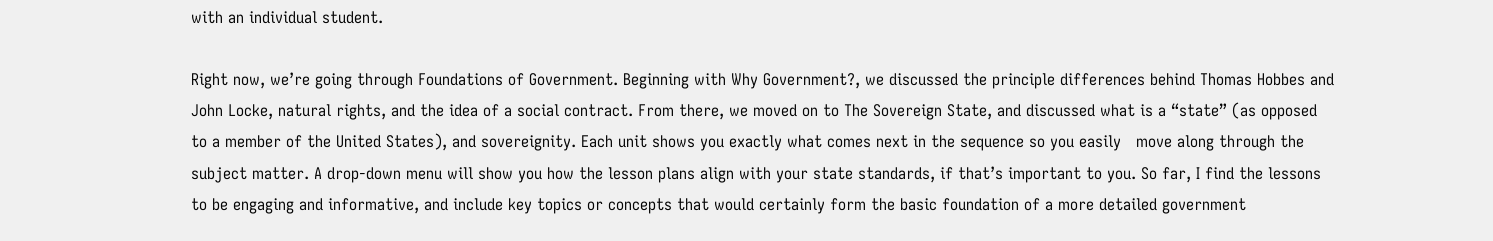with an individual student.

Right now, we’re going through Foundations of Government. Beginning with Why Government?, we discussed the principle differences behind Thomas Hobbes and John Locke, natural rights, and the idea of a social contract. From there, we moved on to The Sovereign State, and discussed what is a “state” (as opposed to a member of the United States), and sovereignity. Each unit shows you exactly what comes next in the sequence so you easily   move along through the subject matter. A drop-down menu will show you how the lesson plans align with your state standards, if that’s important to you. So far, I find the lessons to be engaging and informative, and include key topics or concepts that would certainly form the basic foundation of a more detailed government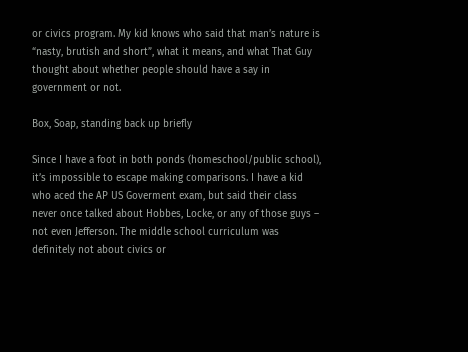or civics program. My kid knows who said that man’s nature is “nasty, brutish and short”, what it means, and what That Guy thought about whether people should have a say in government or not.

Box, Soap, standing back up briefly

Since I have a foot in both ponds (homeschool/public school), it’s impossible to escape making comparisons. I have a kid who aced the AP US Goverment exam, but said their class never once talked about Hobbes, Locke, or any of those guys – not even Jefferson. The middle school curriculum was definitely not about civics or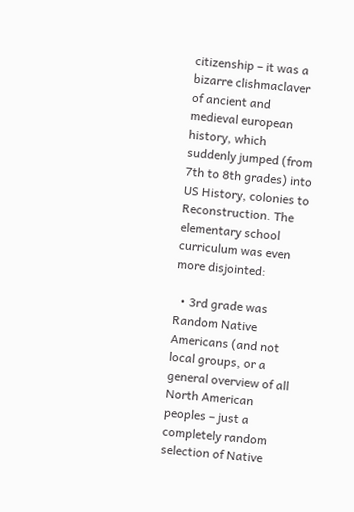citizenship – it was a bizarre clishmaclaver of ancient and medieval european history, which suddenly jumped (from 7th to 8th grades) into US History, colonies to Reconstruction. The elementary school curriculum was even more disjointed:

  • 3rd grade was Random Native Americans (and not local groups, or a general overview of all North American peoples – just a completely random selection of Native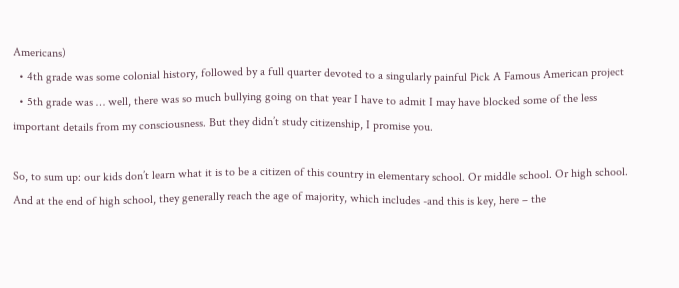Americans)
  • 4th grade was some colonial history, followed by a full quarter devoted to a singularly painful Pick A Famous American project
  • 5th grade was … well, there was so much bullying going on that year I have to admit I may have blocked some of the less important details from my consciousness. But they didn’t study citizenship, I promise you.

So, to sum up: our kids don’t learn what it is to be a citizen of this country in elementary school. Or middle school. Or high school. And at the end of high school, they generally reach the age of majority, which includes -and this is key, here – the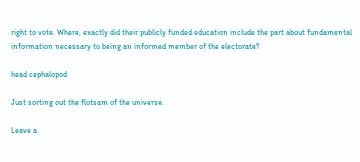right to vote. Where, exactly did their publicly funded education include the part about fundamental information necessary to being an informed member of the electorate?

head cephalopod

Just sorting out the flotsam of the universe.

Leave a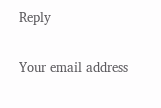Reply

Your email address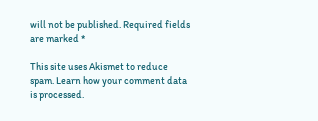will not be published. Required fields are marked *

This site uses Akismet to reduce spam. Learn how your comment data is processed.